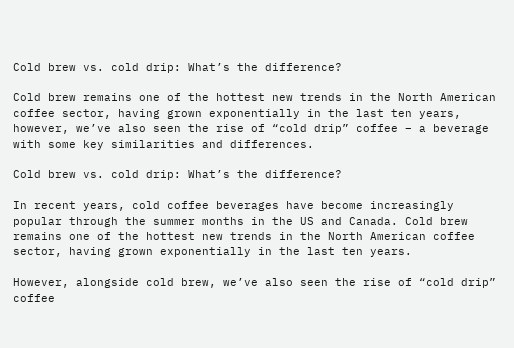Cold brew vs. cold drip: What’s the difference?

Cold brew remains one of the hottest new trends in the North American coffee sector, having grown exponentially in the last ten years, however, we’ve also seen the rise of “cold drip” coffee – a beverage with some key similarities and differences.

Cold brew vs. cold drip: What’s the difference?

In recent years, cold coffee beverages have become increasingly popular through the summer months in the US and Canada. Cold brew remains one of the hottest new trends in the North American coffee sector, having grown exponentially in the last ten years.

However, alongside cold brew, we’ve also seen the rise of “cold drip” coffee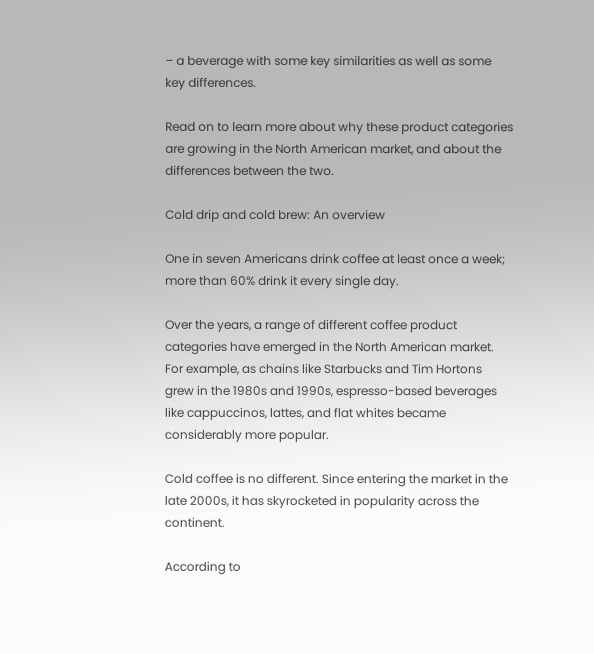– a beverage with some key similarities as well as some key differences.

Read on to learn more about why these product categories are growing in the North American market, and about the differences between the two.

Cold drip and cold brew: An overview

One in seven Americans drink coffee at least once a week; more than 60% drink it every single day.

Over the years, a range of different coffee product categories have emerged in the North American market. For example, as chains like Starbucks and Tim Hortons grew in the 1980s and 1990s, espresso-based beverages like cappuccinos, lattes, and flat whites became considerably more popular.

Cold coffee is no different. Since entering the market in the late 2000s, it has skyrocketed in popularity across the continent.

According to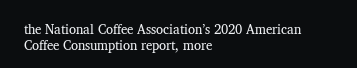the National Coffee Association’s 2020 American Coffee Consumption report, more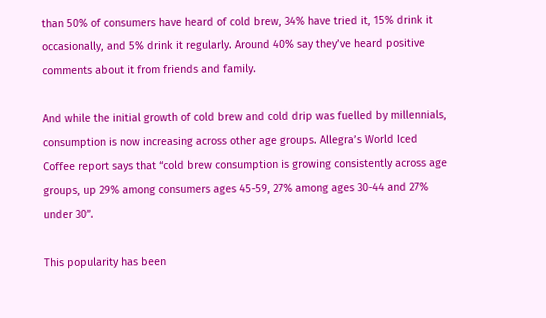than 50% of consumers have heard of cold brew, 34% have tried it, 15% drink it occasionally, and 5% drink it regularly. Around 40% say they’ve heard positive comments about it from friends and family.

And while the initial growth of cold brew and cold drip was fuelled by millennials, consumption is now increasing across other age groups. Allegra’s World Iced Coffee report says that “cold brew consumption is growing consistently across age groups, up 29% among consumers ages 45-59, 27% among ages 30-44 and 27% under 30”.

This popularity has been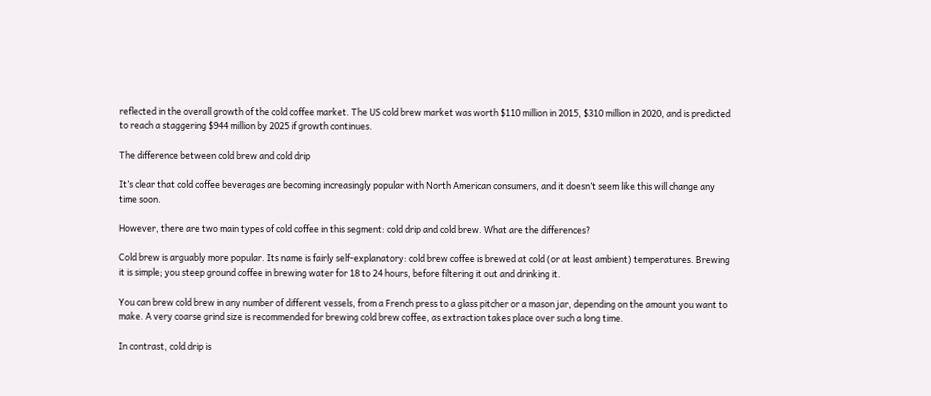reflected in the overall growth of the cold coffee market. The US cold brew market was worth $110 million in 2015, $310 million in 2020, and is predicted to reach a staggering $944 million by 2025 if growth continues.

The difference between cold brew and cold drip

It’s clear that cold coffee beverages are becoming increasingly popular with North American consumers, and it doesn’t seem like this will change any time soon.

However, there are two main types of cold coffee in this segment: cold drip and cold brew. What are the differences?

Cold brew is arguably more popular. Its name is fairly self-explanatory: cold brew coffee is brewed at cold (or at least ambient) temperatures. Brewing it is simple; you steep ground coffee in brewing water for 18 to 24 hours, before filtering it out and drinking it.

You can brew cold brew in any number of different vessels, from a French press to a glass pitcher or a mason jar, depending on the amount you want to make. A very coarse grind size is recommended for brewing cold brew coffee, as extraction takes place over such a long time.

In contrast, cold drip is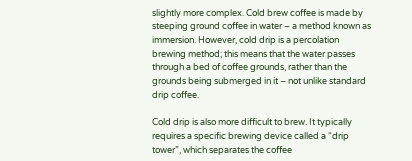slightly more complex. Cold brew coffee is made by steeping ground coffee in water – a method known as immersion. However, cold drip is a percolation brewing method; this means that the water passes through a bed of coffee grounds, rather than the grounds being submerged in it – not unlike standard drip coffee.

Cold drip is also more difficult to brew. It typically requires a specific brewing device called a “drip tower”, which separates the coffee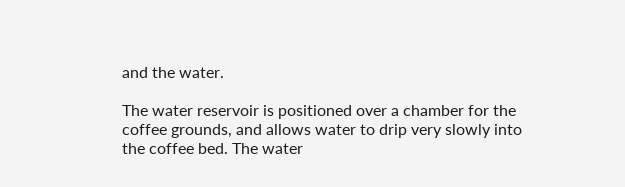and the water.

The water reservoir is positioned over a chamber for the coffee grounds, and allows water to drip very slowly into the coffee bed. The water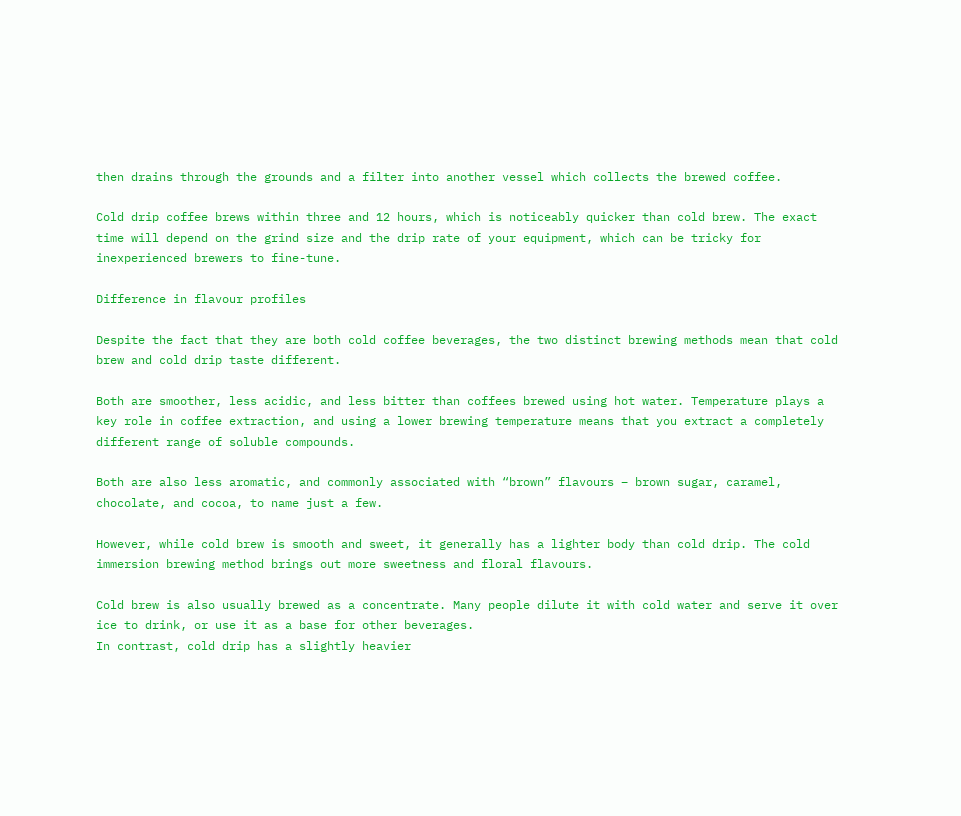then drains through the grounds and a filter into another vessel which collects the brewed coffee.

Cold drip coffee brews within three and 12 hours, which is noticeably quicker than cold brew. The exact time will depend on the grind size and the drip rate of your equipment, which can be tricky for inexperienced brewers to fine-tune.

Difference in flavour profiles

Despite the fact that they are both cold coffee beverages, the two distinct brewing methods mean that cold brew and cold drip taste different.

Both are smoother, less acidic, and less bitter than coffees brewed using hot water. Temperature plays a key role in coffee extraction, and using a lower brewing temperature means that you extract a completely different range of soluble compounds.

Both are also less aromatic, and commonly associated with “brown” flavours – brown sugar, caramel, chocolate, and cocoa, to name just a few.

However, while cold brew is smooth and sweet, it generally has a lighter body than cold drip. The cold immersion brewing method brings out more sweetness and floral flavours.

Cold brew is also usually brewed as a concentrate. Many people dilute it with cold water and serve it over ice to drink, or use it as a base for other beverages.
In contrast, cold drip has a slightly heavier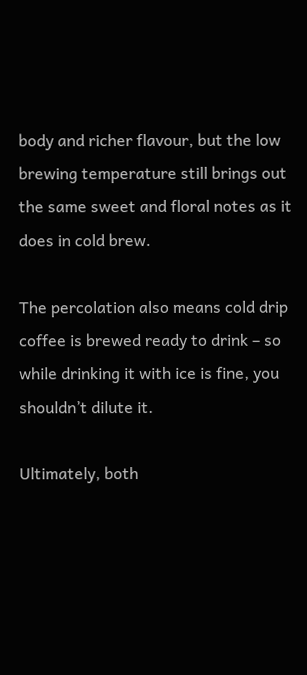body and richer flavour, but the low brewing temperature still brings out the same sweet and floral notes as it does in cold brew.

The percolation also means cold drip coffee is brewed ready to drink – so while drinking it with ice is fine, you shouldn’t dilute it.

Ultimately, both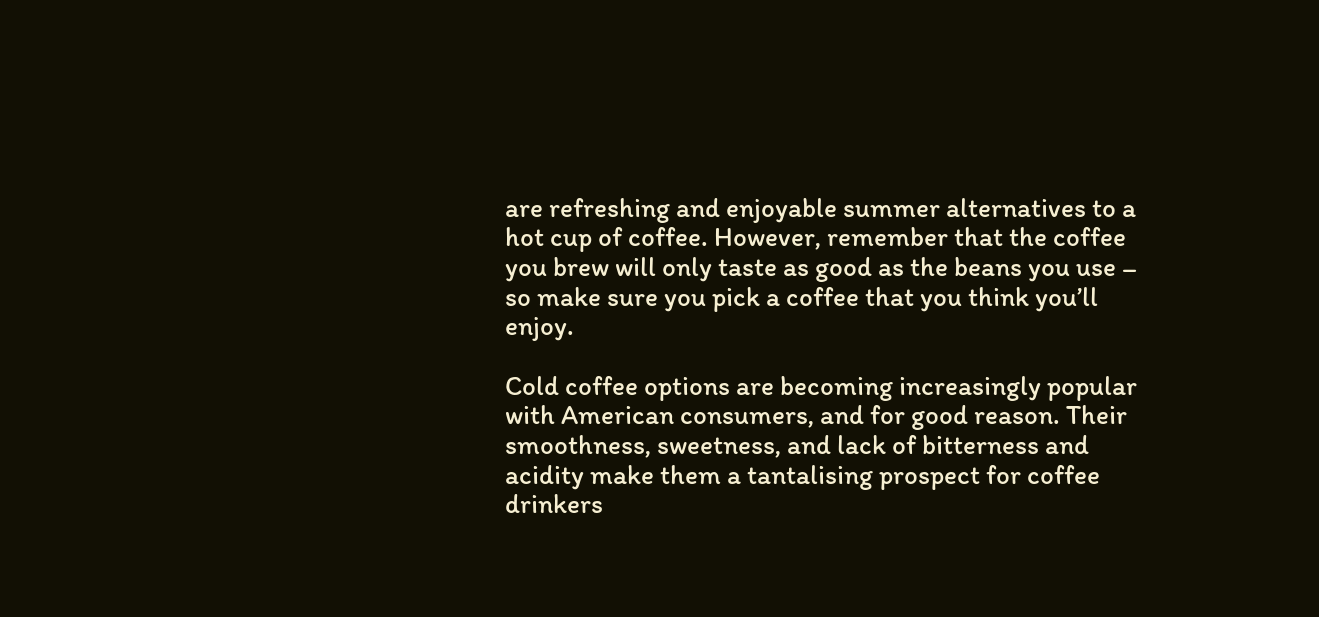are refreshing and enjoyable summer alternatives to a hot cup of coffee. However, remember that the coffee you brew will only taste as good as the beans you use – so make sure you pick a coffee that you think you’ll enjoy.

Cold coffee options are becoming increasingly popular with American consumers, and for good reason. Their smoothness, sweetness, and lack of bitterness and acidity make them a tantalising prospect for coffee drinkers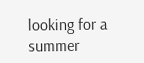looking for a summer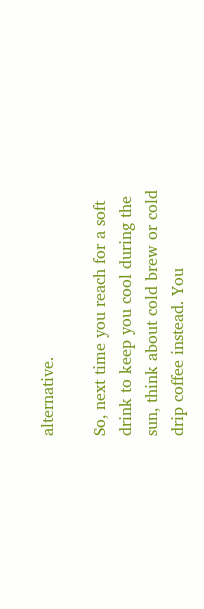alternative.

So, next time you reach for a soft drink to keep you cool during the sun, think about cold brew or cold drip coffee instead. You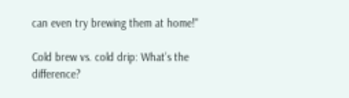can even try brewing them at home!"

Cold brew vs. cold drip: What’s the difference?